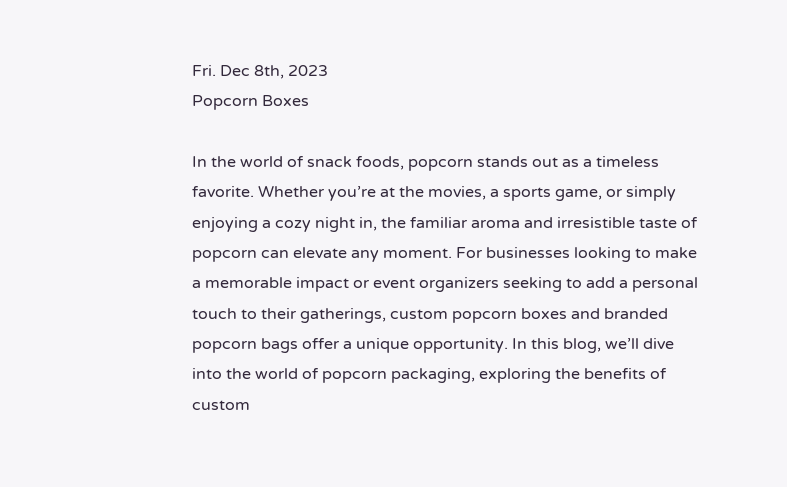Fri. Dec 8th, 2023
Popcorn Boxes

In the world of snack foods, popcorn stands out as a timeless favorite. Whether you’re at the movies, a sports game, or simply enjoying a cozy night in, the familiar aroma and irresistible taste of popcorn can elevate any moment. For businesses looking to make a memorable impact or event organizers seeking to add a personal touch to their gatherings, custom popcorn boxes and branded popcorn bags offer a unique opportunity. In this blog, we’ll dive into the world of popcorn packaging, exploring the benefits of custom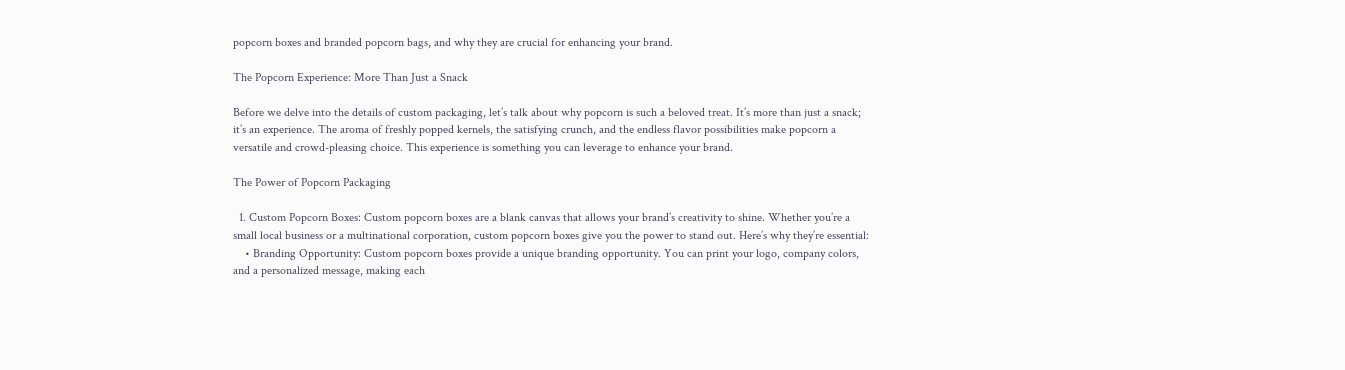popcorn boxes and branded popcorn bags, and why they are crucial for enhancing your brand.

The Popcorn Experience: More Than Just a Snack

Before we delve into the details of custom packaging, let’s talk about why popcorn is such a beloved treat. It’s more than just a snack; it’s an experience. The aroma of freshly popped kernels, the satisfying crunch, and the endless flavor possibilities make popcorn a versatile and crowd-pleasing choice. This experience is something you can leverage to enhance your brand.

The Power of Popcorn Packaging

  1. Custom Popcorn Boxes: Custom popcorn boxes are a blank canvas that allows your brand’s creativity to shine. Whether you’re a small local business or a multinational corporation, custom popcorn boxes give you the power to stand out. Here’s why they’re essential:
    • Branding Opportunity: Custom popcorn boxes provide a unique branding opportunity. You can print your logo, company colors, and a personalized message, making each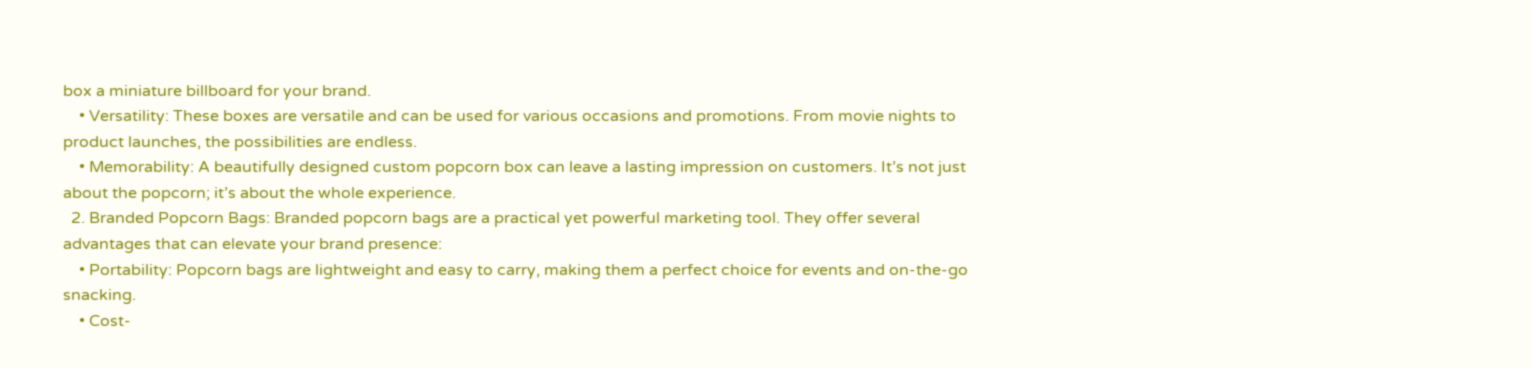box a miniature billboard for your brand.
    • Versatility: These boxes are versatile and can be used for various occasions and promotions. From movie nights to product launches, the possibilities are endless.
    • Memorability: A beautifully designed custom popcorn box can leave a lasting impression on customers. It’s not just about the popcorn; it’s about the whole experience.
  2. Branded Popcorn Bags: Branded popcorn bags are a practical yet powerful marketing tool. They offer several advantages that can elevate your brand presence:
    • Portability: Popcorn bags are lightweight and easy to carry, making them a perfect choice for events and on-the-go snacking.
    • Cost-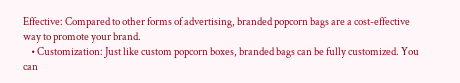Effective: Compared to other forms of advertising, branded popcorn bags are a cost-effective way to promote your brand.
    • Customization: Just like custom popcorn boxes, branded bags can be fully customized. You can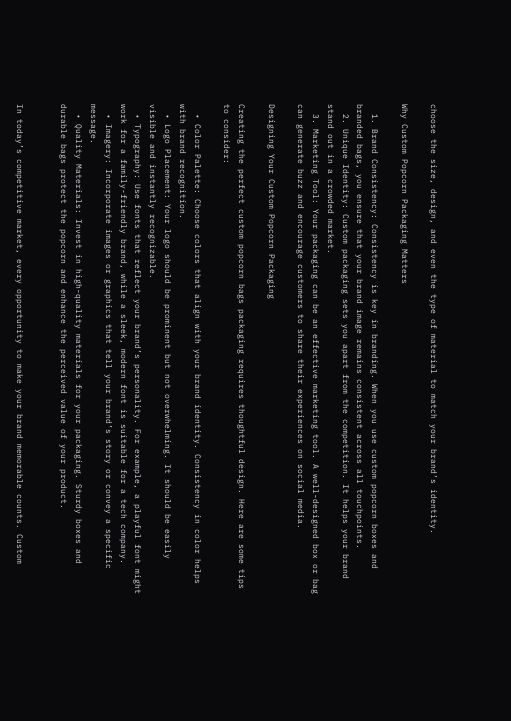choose the size, design, and even the type of material to match your brand’s identity.

Why Custom Popcorn Packaging Matters

  1. Brand Consistency: Consistency is key in branding. When you use custom popcorn boxes and branded bags, you ensure that your brand image remains consistent across all touchpoints.
  2. Unique Identity: Custom packaging sets you apart from the competition. It helps your brand stand out in a crowded market.
  3. Marketing Tool: Your packaging can be an effective marketing tool. A well-designed box or bag can generate buzz and encourage customers to share their experiences on social media.

Designing Your Custom Popcorn Packaging

Creating the perfect custom popcorn bags packaging requires thoughtful design. Here are some tips to consider:

  • Color Palette: Choose colors that align with your brand identity. Consistency in color helps with brand recognition.
  • Logo Placement: Your logo should be prominent but not overwhelming. It should be easily visible and instantly recognizable.
  • Typography: Use fonts that reflect your brand’s personality. For example, a playful font might work for a family-friendly brand, while a sleek, modern font is suitable for a tech company.
  • Imagery: Incorporate images or graphics that tell your brand’s story or convey a specific message.
  • Quality Materials: Invest in high-quality materials for your packaging. Sturdy boxes and durable bags protect the popcorn and enhance the perceived value of your product.


In today’s competitive market, every opportunity to make your brand memorable counts. Custom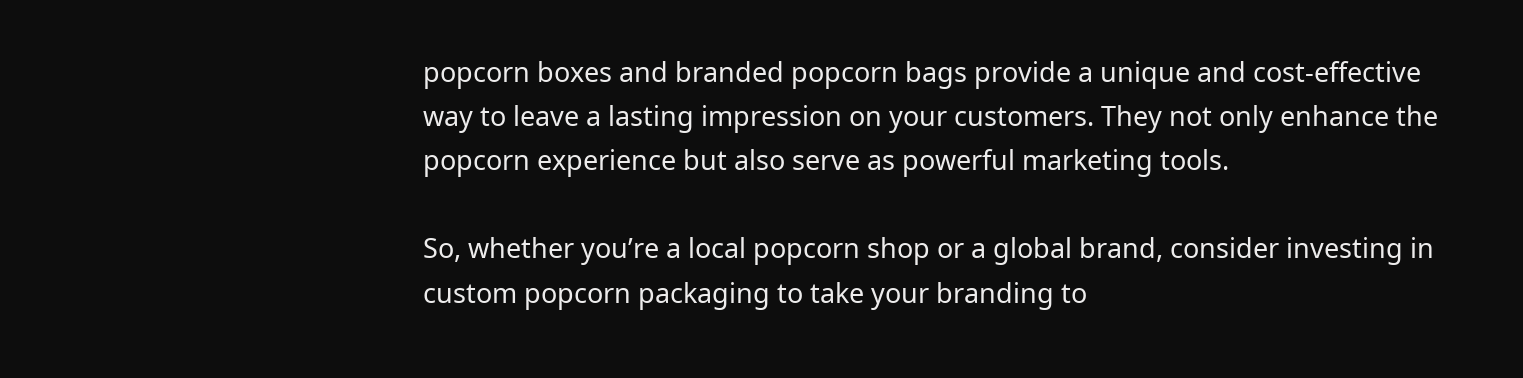popcorn boxes and branded popcorn bags provide a unique and cost-effective way to leave a lasting impression on your customers. They not only enhance the popcorn experience but also serve as powerful marketing tools.

So, whether you’re a local popcorn shop or a global brand, consider investing in custom popcorn packaging to take your branding to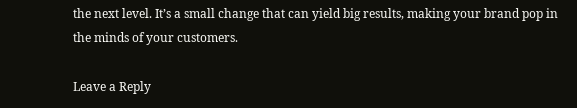the next level. It’s a small change that can yield big results, making your brand pop in the minds of your customers.

Leave a Reply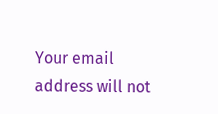Your email address will not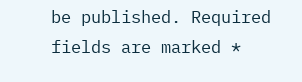be published. Required fields are marked *